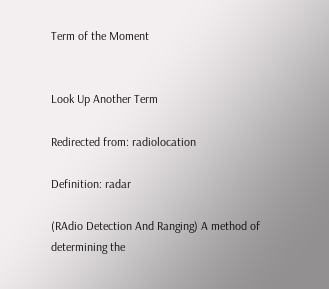Term of the Moment


Look Up Another Term

Redirected from: radiolocation

Definition: radar

(RAdio Detection And Ranging) A method of determining the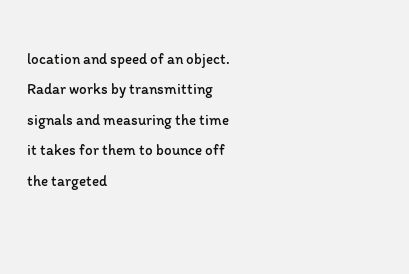location and speed of an object. Radar works by transmitting signals and measuring the time it takes for them to bounce off the targeted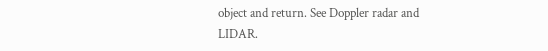object and return. See Doppler radar and LIDAR.